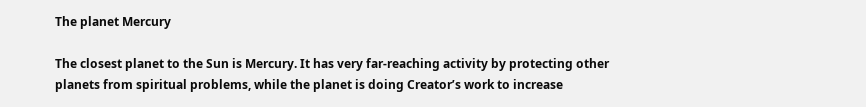The planet Mercury

The closest planet to the Sun is Mercury. It has very far-reaching activity by protecting other planets from spiritual problems, while the planet is doing Creator’s work to increase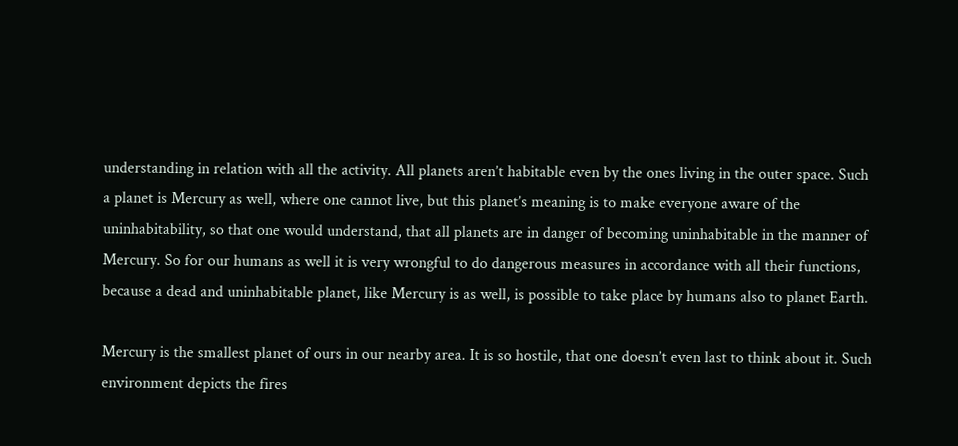understanding in relation with all the activity. All planets aren’t habitable even by the ones living in the outer space. Such a planet is Mercury as well, where one cannot live, but this planet’s meaning is to make everyone aware of the uninhabitability, so that one would understand, that all planets are in danger of becoming uninhabitable in the manner of Mercury. So for our humans as well it is very wrongful to do dangerous measures in accordance with all their functions, because a dead and uninhabitable planet, like Mercury is as well, is possible to take place by humans also to planet Earth.

Mercury is the smallest planet of ours in our nearby area. It is so hostile, that one doesn’t even last to think about it. Such environment depicts the fires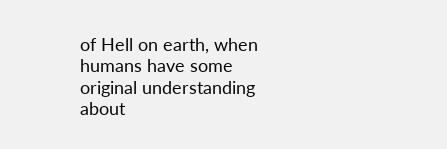of Hell on earth, when humans have some original understanding about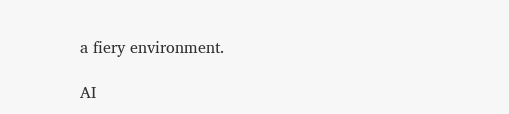a fiery environment.

AI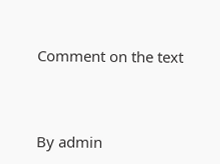Comment on the text



By admin